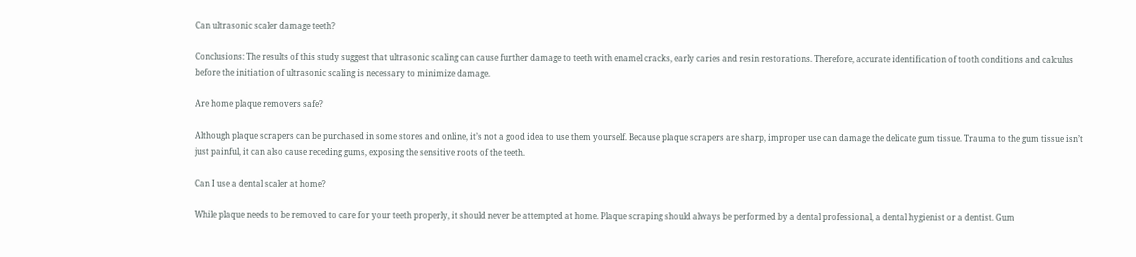Can ultrasonic scaler damage teeth?

Conclusions: The results of this study suggest that ultrasonic scaling can cause further damage to teeth with enamel cracks, early caries and resin restorations. Therefore, accurate identification of tooth conditions and calculus before the initiation of ultrasonic scaling is necessary to minimize damage.

Are home plaque removers safe?

Although plaque scrapers can be purchased in some stores and online, it’s not a good idea to use them yourself. Because plaque scrapers are sharp, improper use can damage the delicate gum tissue. Trauma to the gum tissue isn’t just painful, it can also cause receding gums, exposing the sensitive roots of the teeth.

Can I use a dental scaler at home?

While plaque needs to be removed to care for your teeth properly, it should never be attempted at home. Plaque scraping should always be performed by a dental professional, a dental hygienist or a dentist. Gum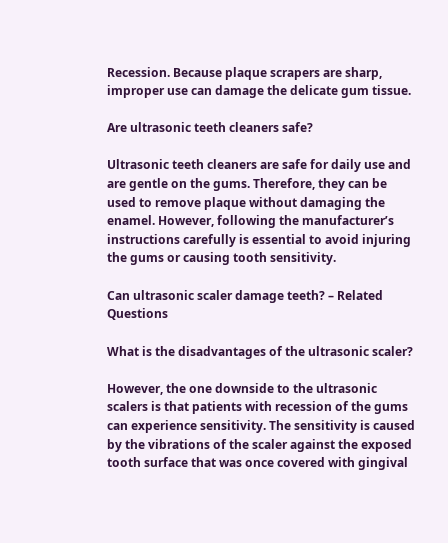Recession. Because plaque scrapers are sharp, improper use can damage the delicate gum tissue.

Are ultrasonic teeth cleaners safe?

Ultrasonic teeth cleaners are safe for daily use and are gentle on the gums. Therefore, they can be used to remove plaque without damaging the enamel. However, following the manufacturer’s instructions carefully is essential to avoid injuring the gums or causing tooth sensitivity.

Can ultrasonic scaler damage teeth? – Related Questions

What is the disadvantages of the ultrasonic scaler?

However, the one downside to the ultrasonic scalers is that patients with recession of the gums can experience sensitivity. The sensitivity is caused by the vibrations of the scaler against the exposed tooth surface that was once covered with gingival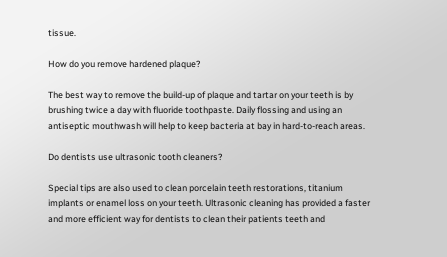tissue.

How do you remove hardened plaque?

The best way to remove the build-up of plaque and tartar on your teeth is by brushing twice a day with fluoride toothpaste. Daily flossing and using an antiseptic mouthwash will help to keep bacteria at bay in hard-to-reach areas.

Do dentists use ultrasonic tooth cleaners?

Special tips are also used to clean porcelain teeth restorations, titanium implants or enamel loss on your teeth. Ultrasonic cleaning has provided a faster and more efficient way for dentists to clean their patients teeth and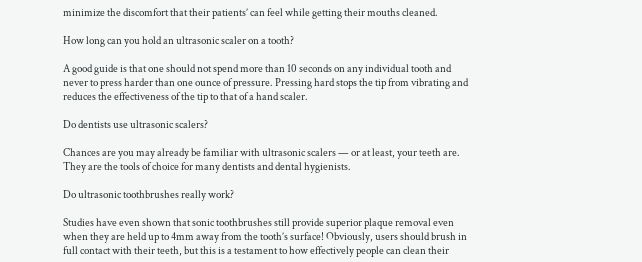minimize the discomfort that their patients’ can feel while getting their mouths cleaned.

How long can you hold an ultrasonic scaler on a tooth?

A good guide is that one should not spend more than 10 seconds on any individual tooth and never to press harder than one ounce of pressure. Pressing hard stops the tip from vibrating and reduces the effectiveness of the tip to that of a hand scaler.

Do dentists use ultrasonic scalers?

Chances are you may already be familiar with ultrasonic scalers — or at least, your teeth are. They are the tools of choice for many dentists and dental hygienists.

Do ultrasonic toothbrushes really work?

Studies have even shown that sonic toothbrushes still provide superior plaque removal even when they are held up to 4mm away from the tooth’s surface! Obviously, users should brush in full contact with their teeth, but this is a testament to how effectively people can clean their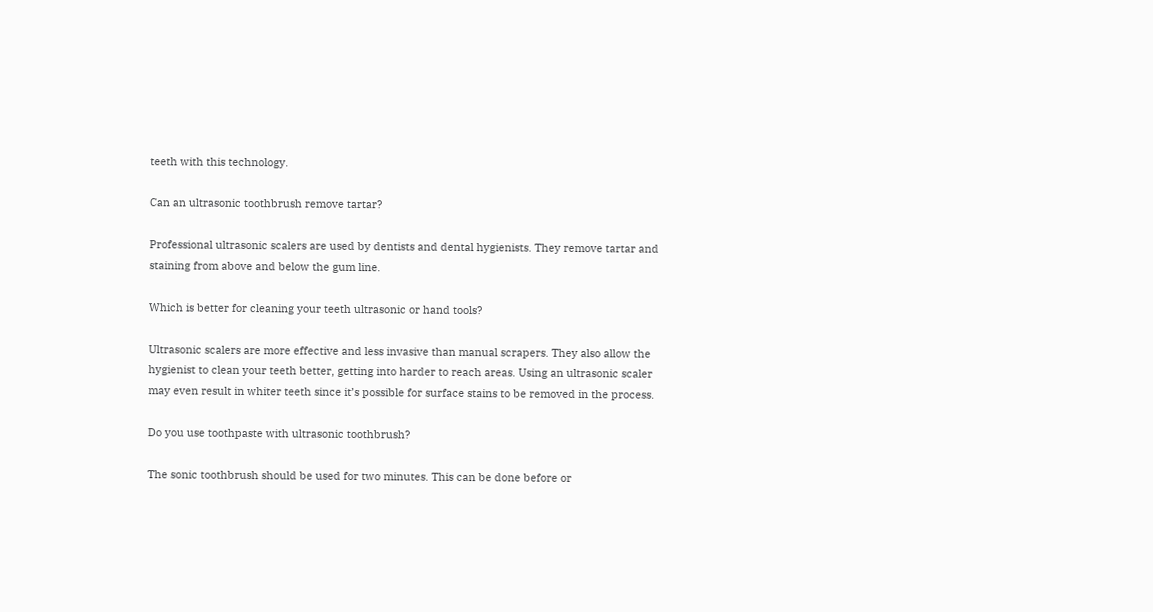teeth with this technology.

Can an ultrasonic toothbrush remove tartar?

Professional ultrasonic scalers are used by dentists and dental hygienists. They remove tartar and staining from above and below the gum line.

Which is better for cleaning your teeth ultrasonic or hand tools?

Ultrasonic scalers are more effective and less invasive than manual scrapers. They also allow the hygienist to clean your teeth better, getting into harder to reach areas. Using an ultrasonic scaler may even result in whiter teeth since it’s possible for surface stains to be removed in the process.

Do you use toothpaste with ultrasonic toothbrush?

The sonic toothbrush should be used for two minutes. This can be done before or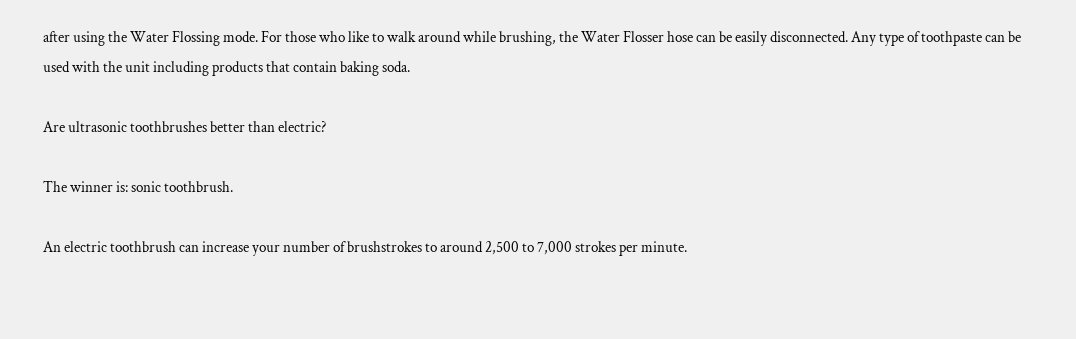after using the Water Flossing mode. For those who like to walk around while brushing, the Water Flosser hose can be easily disconnected. Any type of toothpaste can be used with the unit including products that contain baking soda.

Are ultrasonic toothbrushes better than electric?

The winner is: sonic toothbrush.

An electric toothbrush can increase your number of brushstrokes to around 2,500 to 7,000 strokes per minute.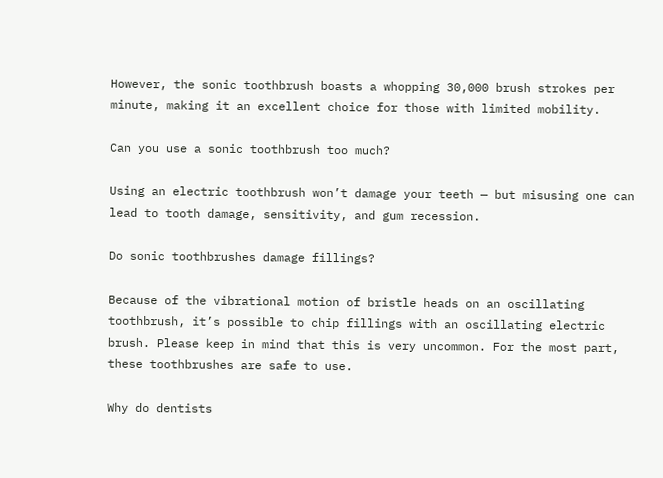However, the sonic toothbrush boasts a whopping 30,000 brush strokes per minute, making it an excellent choice for those with limited mobility.

Can you use a sonic toothbrush too much?

Using an electric toothbrush won’t damage your teeth — but misusing one can lead to tooth damage, sensitivity, and gum recession.

Do sonic toothbrushes damage fillings?

Because of the vibrational motion of bristle heads on an oscillating toothbrush, it’s possible to chip fillings with an oscillating electric brush. Please keep in mind that this is very uncommon. For the most part, these toothbrushes are safe to use.

Why do dentists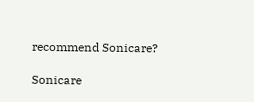recommend Sonicare?

Sonicare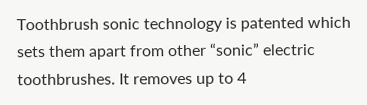Toothbrush sonic technology is patented which sets them apart from other “sonic” electric toothbrushes. It removes up to 4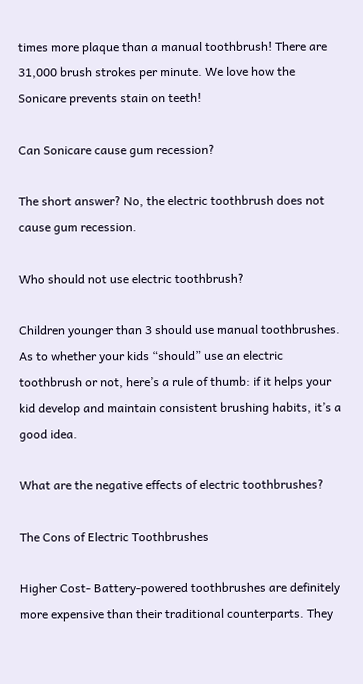times more plaque than a manual toothbrush! There are 31,000 brush strokes per minute. We love how the Sonicare prevents stain on teeth!

Can Sonicare cause gum recession?

The short answer? No, the electric toothbrush does not cause gum recession.

Who should not use electric toothbrush?

Children younger than 3 should use manual toothbrushes. As to whether your kids “should” use an electric toothbrush or not, here’s a rule of thumb: if it helps your kid develop and maintain consistent brushing habits, it’s a good idea.

What are the negative effects of electric toothbrushes?

The Cons of Electric Toothbrushes

Higher Cost- Battery-powered toothbrushes are definitely more expensive than their traditional counterparts. They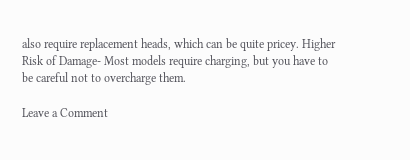also require replacement heads, which can be quite pricey. Higher Risk of Damage- Most models require charging, but you have to be careful not to overcharge them.

Leave a Comment